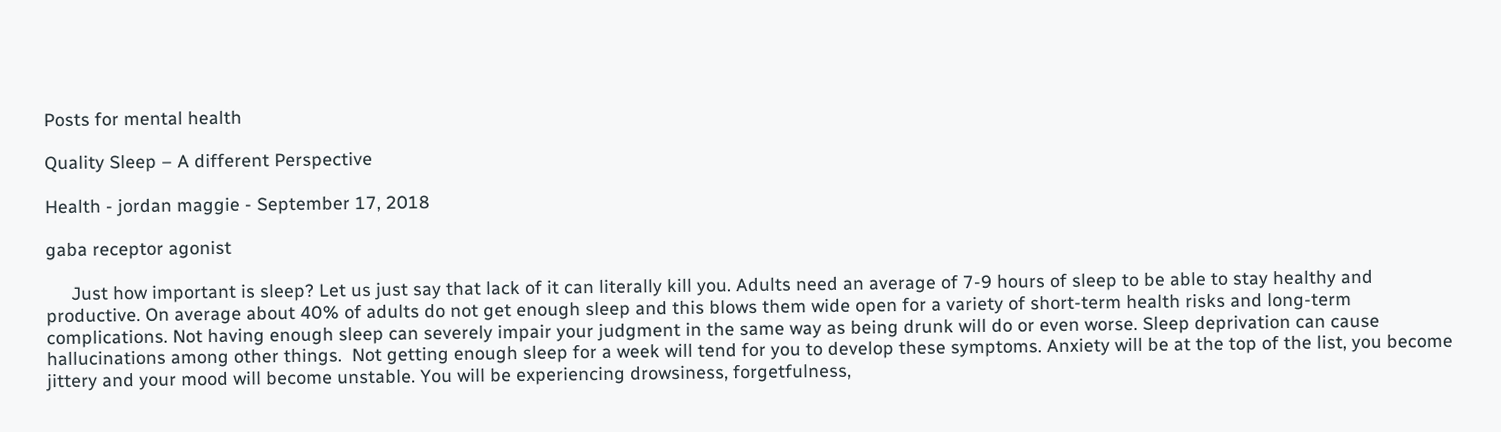Posts for mental health

Quality Sleep – A different Perspective

Health - jordan maggie - September 17, 2018

gaba receptor agonist

     Just how important is sleep? Let us just say that lack of it can literally kill you. Adults need an average of 7-9 hours of sleep to be able to stay healthy and productive. On average about 40% of adults do not get enough sleep and this blows them wide open for a variety of short-term health risks and long-term complications. Not having enough sleep can severely impair your judgment in the same way as being drunk will do or even worse. Sleep deprivation can cause hallucinations among other things.  Not getting enough sleep for a week will tend for you to develop these symptoms. Anxiety will be at the top of the list, you become jittery and your mood will become unstable. You will be experiencing drowsiness, forgetfulness,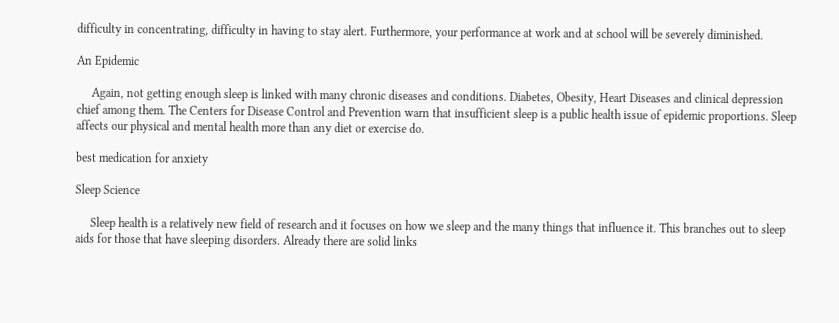difficulty in concentrating, difficulty in having to stay alert. Furthermore, your performance at work and at school will be severely diminished.

An Epidemic

     Again, not getting enough sleep is linked with many chronic diseases and conditions. Diabetes, Obesity, Heart Diseases and clinical depression chief among them. The Centers for Disease Control and Prevention warn that insufficient sleep is a public health issue of epidemic proportions. Sleep affects our physical and mental health more than any diet or exercise do.

best medication for anxiety

Sleep Science

     Sleep health is a relatively new field of research and it focuses on how we sleep and the many things that influence it. This branches out to sleep aids for those that have sleeping disorders. Already there are solid links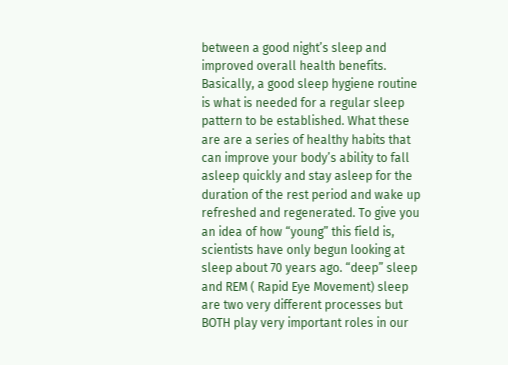between a good night’s sleep and improved overall health benefits. Basically, a good sleep hygiene routine is what is needed for a regular sleep pattern to be established. What these are are a series of healthy habits that can improve your body’s ability to fall asleep quickly and stay asleep for the duration of the rest period and wake up refreshed and regenerated. To give you an idea of how “young” this field is, scientists have only begun looking at sleep about 70 years ago. “deep” sleep and REM ( Rapid Eye Movement) sleep are two very different processes but BOTH play very important roles in our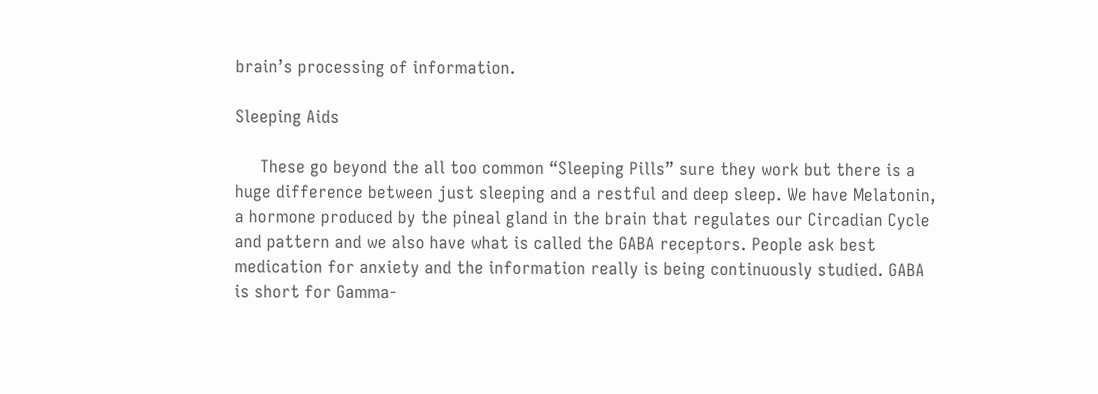brain’s processing of information.

Sleeping Aids

     These go beyond the all too common “Sleeping Pills” sure they work but there is a huge difference between just sleeping and a restful and deep sleep. We have Melatonin, a hormone produced by the pineal gland in the brain that regulates our Circadian Cycle and pattern and we also have what is called the GABA receptors. People ask best medication for anxiety and the information really is being continuously studied. GABA is short for Gamma-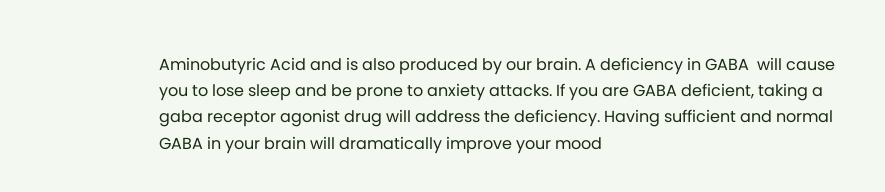Aminobutyric Acid and is also produced by our brain. A deficiency in GABA  will cause you to lose sleep and be prone to anxiety attacks. If you are GABA deficient, taking a gaba receptor agonist drug will address the deficiency. Having sufficient and normal GABA in your brain will dramatically improve your mood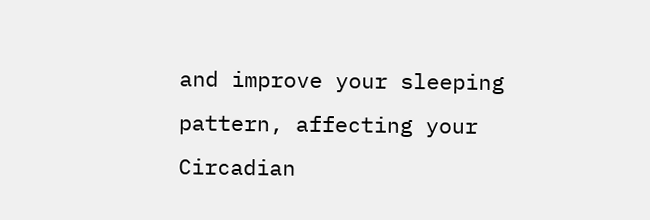and improve your sleeping pattern, affecting your Circadian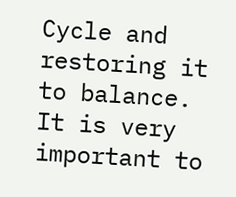Cycle and restoring it to balance. It is very important to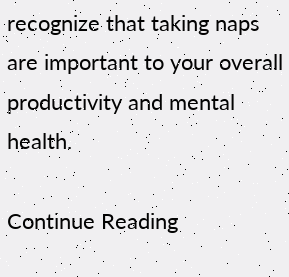recognize that taking naps are important to your overall productivity and mental health.

Continue Reading